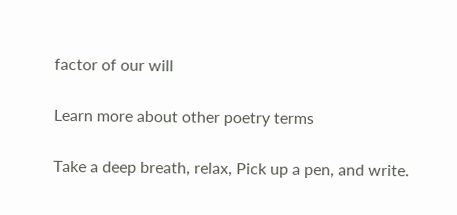factor of our will

Learn more about other poetry terms

Take a deep breath, relax, Pick up a pen, and write.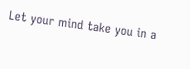Let your mind take you in a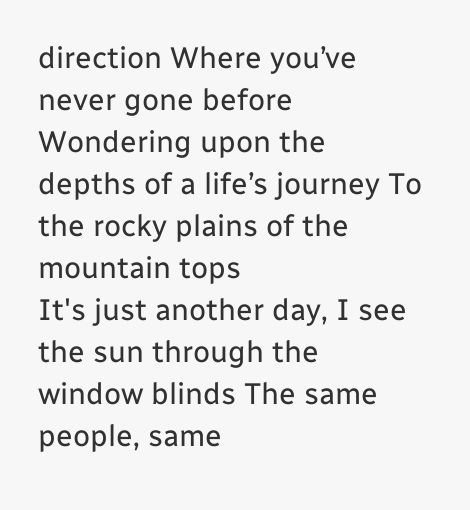direction Where you’ve never gone before Wondering upon the depths of a life’s journey To the rocky plains of the mountain tops
It's just another day, I see the sun through the window blinds The same people, same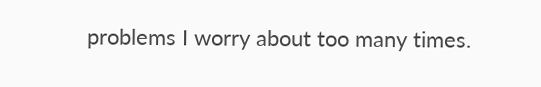problems I worry about too many times.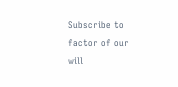Subscribe to factor of our will